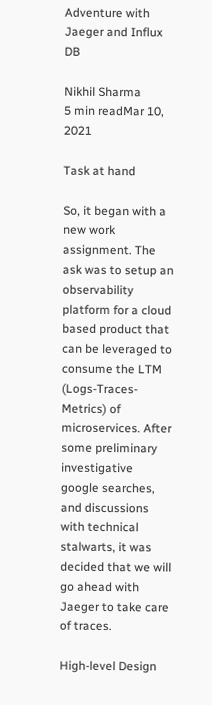Adventure with Jaeger and Influx DB

Nikhil Sharma
5 min readMar 10, 2021

Task at hand

So, it began with a new work assignment. The ask was to setup an observability platform for a cloud based product that can be leveraged to consume the LTM (Logs-Traces-Metrics) of microservices. After some preliminary investigative google searches, and discussions with technical stalwarts, it was decided that we will go ahead with Jaeger to take care of traces.

High-level Design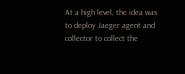At a high level, the idea was to deploy Jaeger agent and collector to collect the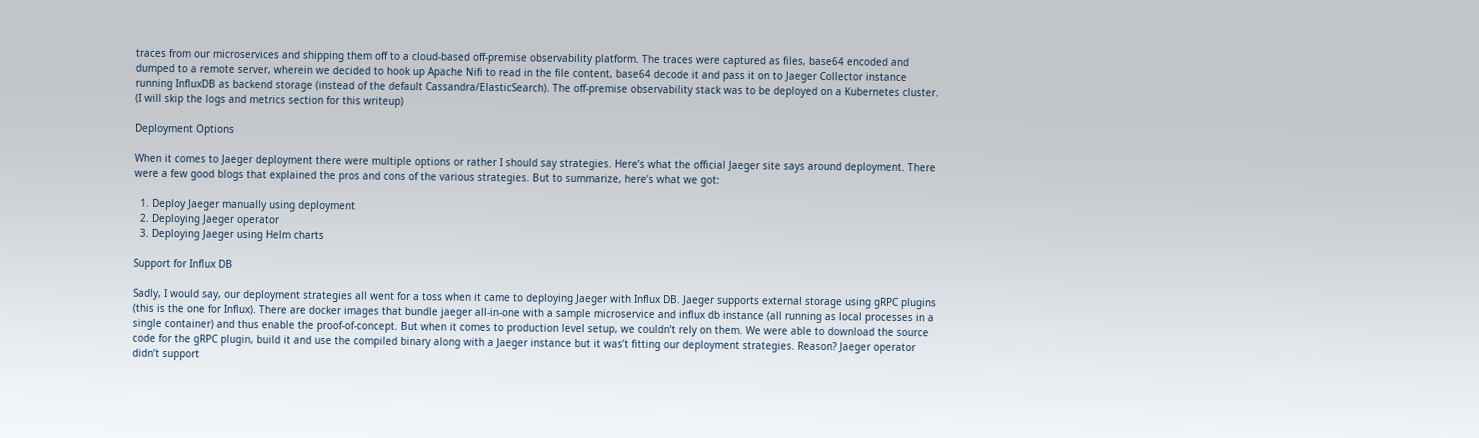traces from our microservices and shipping them off to a cloud-based off-premise observability platform. The traces were captured as files, base64 encoded and dumped to a remote server, wherein we decided to hook up Apache Nifi to read in the file content, base64 decode it and pass it on to Jaeger Collector instance running InfluxDB as backend storage (instead of the default Cassandra/ElasticSearch). The off-premise observability stack was to be deployed on a Kubernetes cluster. (I will skip the logs and metrics section for this writeup)

Deployment Options

When it comes to Jaeger deployment there were multiple options or rather I should say strategies. Here’s what the official Jaeger site says around deployment. There were a few good blogs that explained the pros and cons of the various strategies. But to summarize, here’s what we got:

  1. Deploy Jaeger manually using deployment
  2. Deploying Jaeger operator
  3. Deploying Jaeger using Helm charts

Support for Influx DB

Sadly, I would say, our deployment strategies all went for a toss when it came to deploying Jaeger with Influx DB. Jaeger supports external storage using gRPC plugins (this is the one for Influx). There are docker images that bundle jaeger all-in-one with a sample microservice and influx db instance (all running as local processes in a single container) and thus enable the proof-of-concept. But when it comes to production level setup, we couldn’t rely on them. We were able to download the source code for the gRPC plugin, build it and use the compiled binary along with a Jaeger instance but it was’t fitting our deployment strategies. Reason? Jaeger operator didn’t support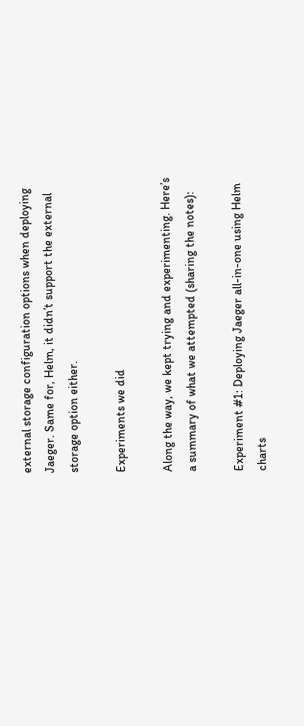external storage configuration options when deploying Jaeger. Same for, Helm, it didn’t support the external storage option either.

Experiments we did

Along the way, we kept trying and experimenting. Here’s a summary of what we attempted (sharing the notes):

Experiment #1: Deploying Jaeger all-in-one using Helm charts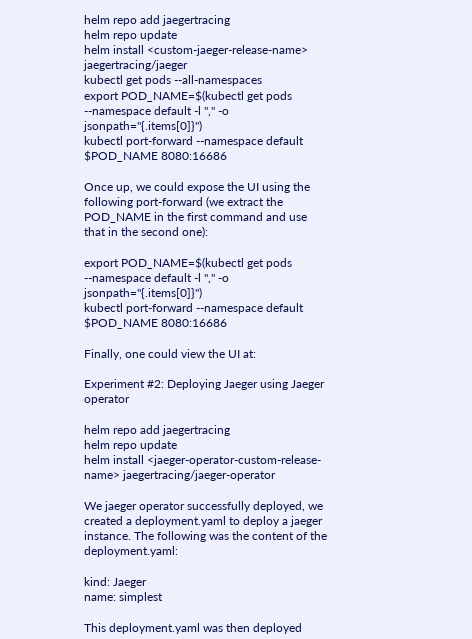helm repo add jaegertracing
helm repo update
helm install <custom-jaeger-release-name> jaegertracing/jaeger
kubectl get pods --all-namespaces
export POD_NAME=$(kubectl get pods --namespace default -l "," -o jsonpath="{.items[0]}")
kubectl port-forward --namespace default $POD_NAME 8080:16686

Once up, we could expose the UI using the following port-forward (we extract the POD_NAME in the first command and use that in the second one):

export POD_NAME=$(kubectl get pods --namespace default -l "," -o jsonpath="{.items[0]}")
kubectl port-forward --namespace default $POD_NAME 8080:16686

Finally, one could view the UI at:

Experiment #2: Deploying Jaeger using Jaeger operator

helm repo add jaegertracing
helm repo update
helm install <jaeger-operator-custom-release-name> jaegertracing/jaeger-operator

We jaeger operator successfully deployed, we created a deployment.yaml to deploy a jaeger instance. The following was the content of the deployment.yaml:

kind: Jaeger
name: simplest

This deployment.yaml was then deployed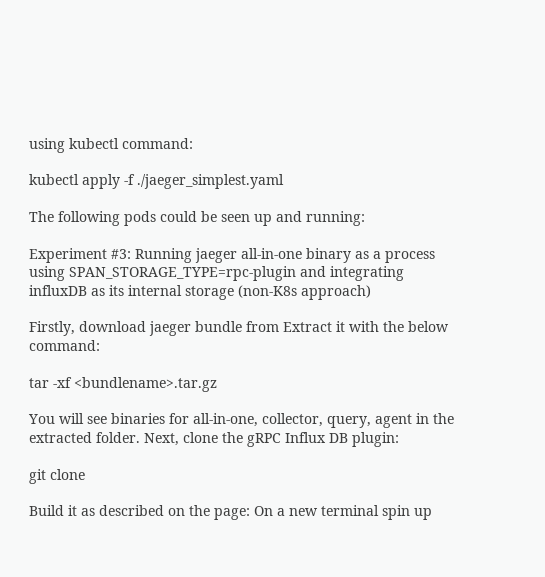using kubectl command:

kubectl apply -f ./jaeger_simplest.yaml

The following pods could be seen up and running:

Experiment #3: Running jaeger all-in-one binary as a process using SPAN_STORAGE_TYPE=rpc-plugin and integrating influxDB as its internal storage (non-K8s approach)

Firstly, download jaeger bundle from Extract it with the below command:

tar -xf <bundlename>.tar.gz

You will see binaries for all-in-one, collector, query, agent in the extracted folder. Next, clone the gRPC Influx DB plugin:

git clone

Build it as described on the page: On a new terminal spin up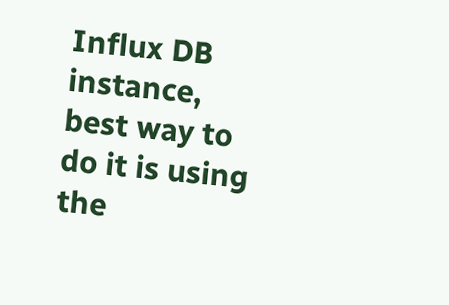Influx DB instance, best way to do it is using the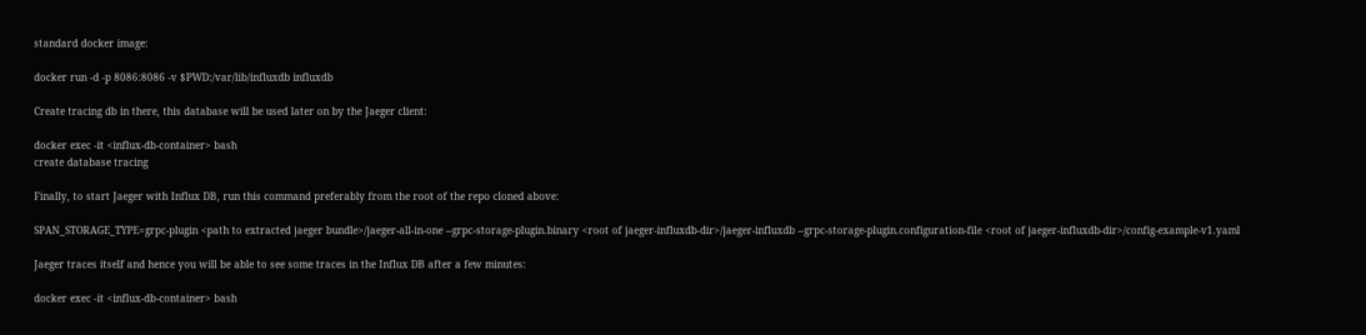standard docker image:

docker run -d -p 8086:8086 -v $PWD:/var/lib/influxdb influxdb

Create tracing db in there, this database will be used later on by the Jaeger client:

docker exec -it <influx-db-container> bash
create database tracing

Finally, to start Jaeger with Influx DB, run this command preferably from the root of the repo cloned above:

SPAN_STORAGE_TYPE=grpc-plugin <path to extracted jaeger bundle>/jaeger-all-in-one --grpc-storage-plugin.binary <root of jaeger-influxdb-dir>/jaeger-influxdb --grpc-storage-plugin.configuration-file <root of jaeger-influxdb-dir>/config-example-v1.yaml

Jaeger traces itself and hence you will be able to see some traces in the Influx DB after a few minutes:

docker exec -it <influx-db-container> bash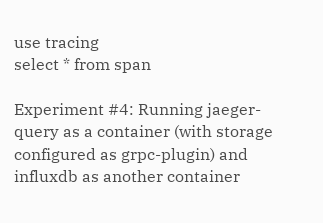use tracing
select * from span

Experiment #4: Running jaeger-query as a container (with storage configured as grpc-plugin) and influxdb as another container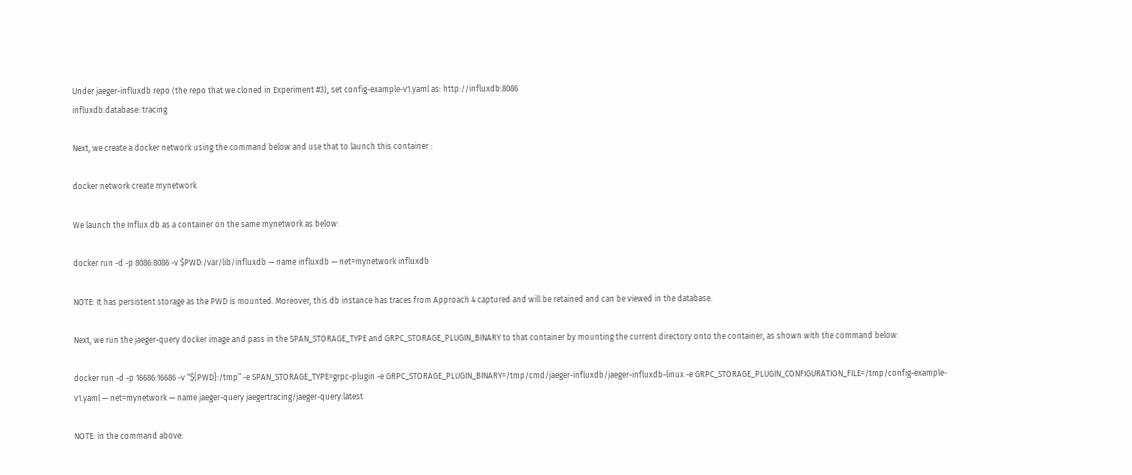Under jaeger-influxdb repo (the repo that we cloned in Experiment #3), set config-example-v1.yaml as: http://influxdb:8086
influxdb.database: tracing

Next, we create a docker network using the command below and use that to launch this container :

docker network create mynetwork

We launch the Influx db as a container on the same mynetwork as below:

docker run -d -p 8086:8086 -v $PWD:/var/lib/influxdb — name influxdb — net=mynetwork influxdb

NOTE: It has persistent storage as the PWD is mounted. Moreover, this db instance has traces from Approach 4 captured and will be retained and can be viewed in the database.

Next, we run the jaeger-query docker image and pass in the SPAN_STORAGE_TYPE and GRPC_STORAGE_PLUGIN_BINARY to that container by mounting the current directory onto the container, as shown with the command below:

docker run -d -p 16686:16686 -v “${PWD}:/tmp” -e SPAN_STORAGE_TYPE=grpc-plugin -e GRPC_STORAGE_PLUGIN_BINARY=/tmp/cmd/jaeger-influxdb/jaeger-influxdb-linux -e GRPC_STORAGE_PLUGIN_CONFIGURATION_FILE=/tmp/config-example-v1.yaml — net=mynetwork — name jaeger-query jaegertracing/jaeger-query:latest

NOTE: in the command above: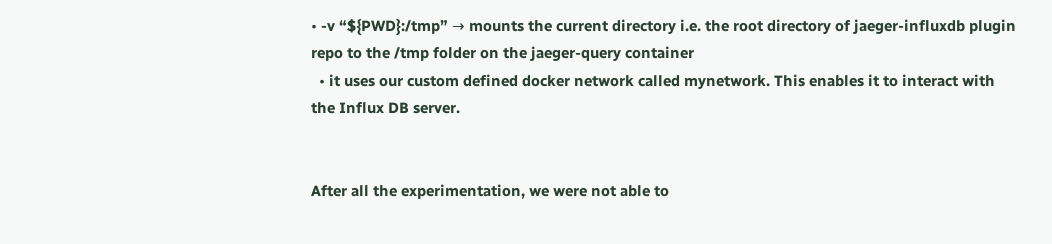• -v “${PWD}:/tmp” → mounts the current directory i.e. the root directory of jaeger-influxdb plugin repo to the /tmp folder on the jaeger-query container
  • it uses our custom defined docker network called mynetwork. This enables it to interact with the Influx DB server.


After all the experimentation, we were not able to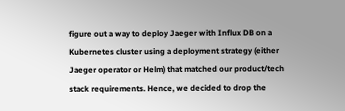figure out a way to deploy Jaeger with Influx DB on a Kubernetes cluster using a deployment strategy (either Jaeger operator or Helm) that matched our product/tech stack requirements. Hence, we decided to drop the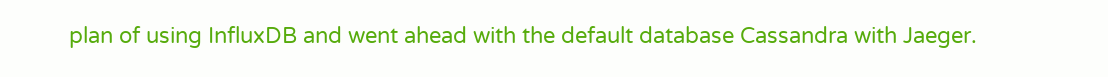plan of using InfluxDB and went ahead with the default database Cassandra with Jaeger.